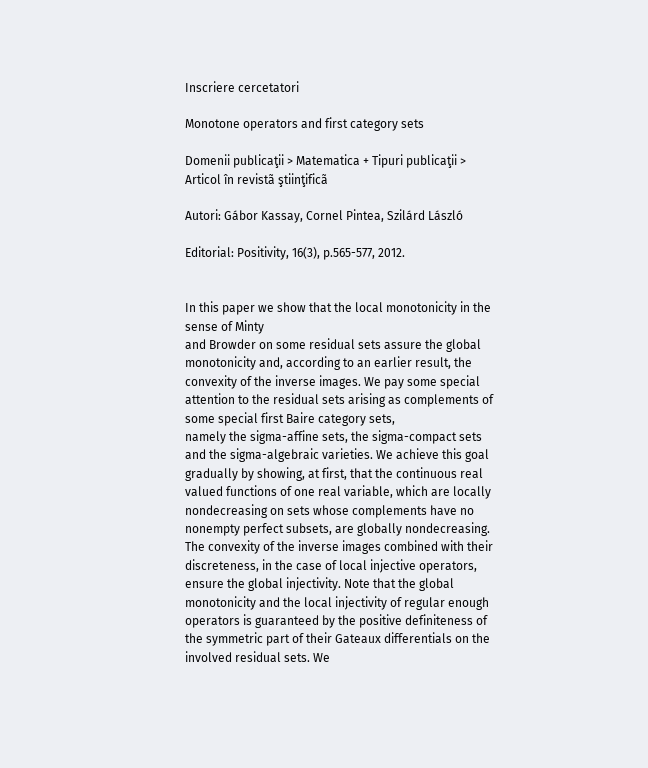Inscriere cercetatori

Monotone operators and first category sets

Domenii publicaţii > Matematica + Tipuri publicaţii > Articol în revistã ştiinţificã

Autori: Gábor Kassay, Cornel Pintea, Szilárd László

Editorial: Positivity, 16(3), p.565-577, 2012.


In this paper we show that the local monotonicity in the sense of Minty
and Browder on some residual sets assure the global monotonicity and, according to an earlier result, the convexity of the inverse images. We pay some special attention to the residual sets arising as complements of some special first Baire category sets,
namely the sigma-affine sets, the sigma-compact sets and the sigma-algebraic varieties. We achieve this goal gradually by showing, at first, that the continuous real valued functions of one real variable, which are locally nondecreasing on sets whose complements have no nonempty perfect subsets, are globally nondecreasing. The convexity of the inverse images combined with their discreteness, in the case of local injective operators, ensure the global injectivity. Note that the global monotonicity and the local injectivity of regular enough operators is guaranteed by the positive definiteness of the symmetric part of their Gateaux differentials on the involved residual sets. We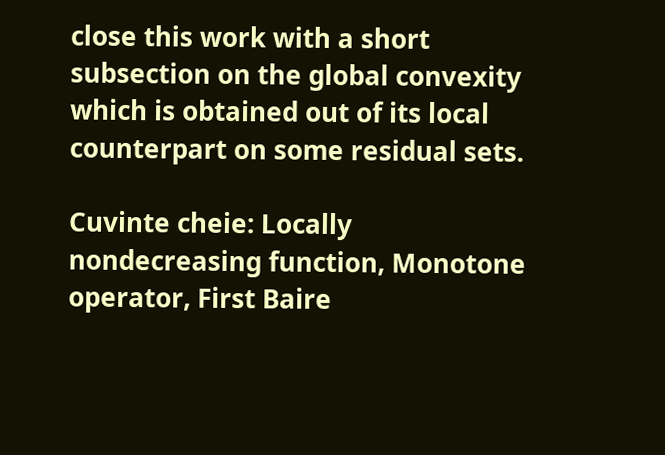close this work with a short subsection on the global convexity which is obtained out of its local counterpart on some residual sets.

Cuvinte cheie: Locally nondecreasing function, Monotone operator, First Baire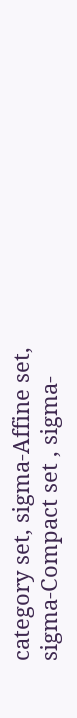category set, sigma-Affine set, sigma-Compact set , sigma-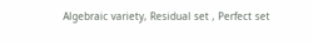Algebraic variety, Residual set , Perfect set